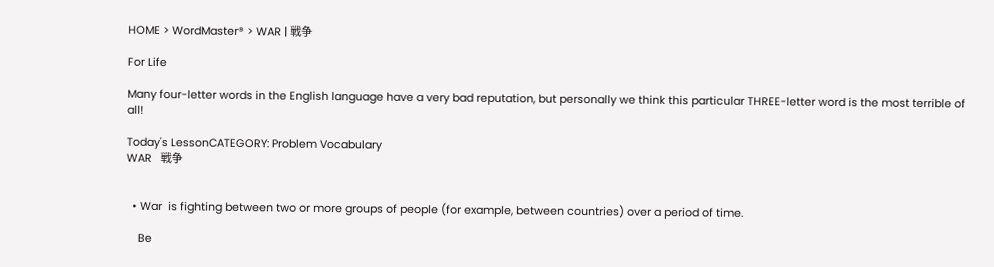HOME > WordMaster® > WAR | 戦争

For Life

Many four-letter words in the English language have a very bad reputation, but personally we think this particular THREE-letter word is the most terrible of all!

Today's LessonCATEGORY: Problem Vocabulary
WAR   戦争


  • War  is fighting between two or more groups of people (for example, between countries) over a period of time.

    Be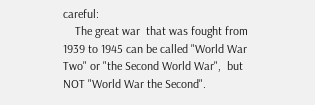careful:
    The great war  that was fought from 1939 to 1945 can be called "World War  Two" or "the Second World War",  but NOT "World War the Second".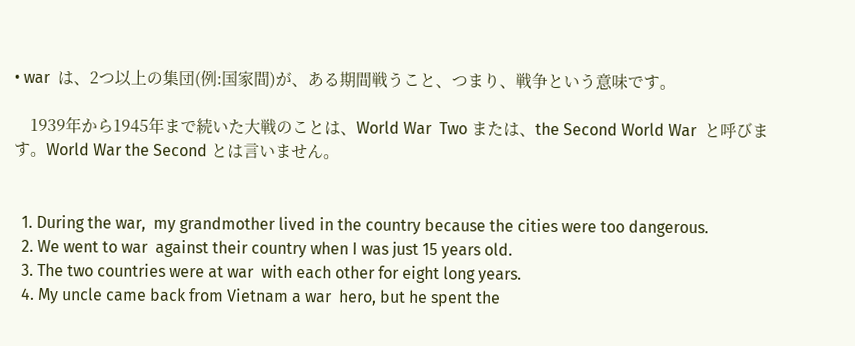• war  は、2つ以上の集団(例:国家間)が、ある期間戦うこと、つまり、戦争という意味です。

    1939年から1945年まで続いた大戦のことは、World War  Two または、the Second World War  と呼びます。World War the Second とは言いません。


  1. During the war,  my grandmother lived in the country because the cities were too dangerous.
  2. We went to war  against their country when I was just 15 years old.
  3. The two countries were at war  with each other for eight long years.
  4. My uncle came back from Vietnam a war  hero, but he spent the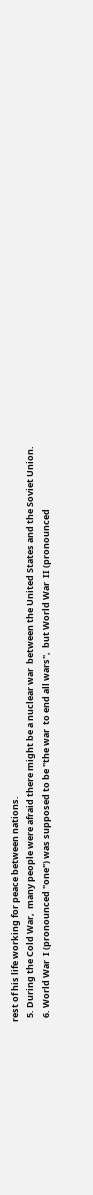rest of his life working for peace between nations.
  5. During the Cold War,  many people were afraid there might be a nuclear war  between the United States and the Soviet Union.
  6. World War  I (pronounced "one") was supposed to be "the war  to end all wars",  but World War  II (pronounced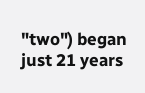"two") began just 21 years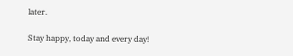later.

Stay happy, today and every day!